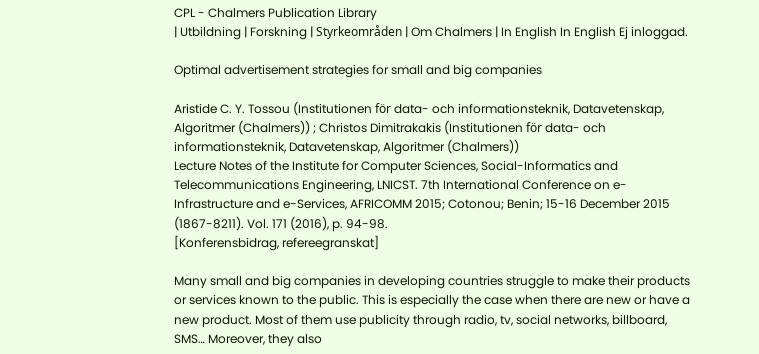CPL - Chalmers Publication Library
| Utbildning | Forskning | Styrkeområden | Om Chalmers | In English In English Ej inloggad.

Optimal advertisement strategies for small and big companies

Aristide C. Y. Tossou (Institutionen för data- och informationsteknik, Datavetenskap, Algoritmer (Chalmers)) ; Christos Dimitrakakis (Institutionen för data- och informationsteknik, Datavetenskap, Algoritmer (Chalmers))
Lecture Notes of the Institute for Computer Sciences, Social-Informatics and Telecommunications Engineering, LNICST. 7th International Conference on e-Infrastructure and e-Services, AFRICOMM 2015; Cotonou; Benin; 15-16 December 2015 (1867-8211). Vol. 171 (2016), p. 94-98.
[Konferensbidrag, refereegranskat]

Many small and big companies in developing countries struggle to make their products or services known to the public. This is especially the case when there are new or have a new product. Most of them use publicity through radio, tv, social networks, billboard, SMS… Moreover, they also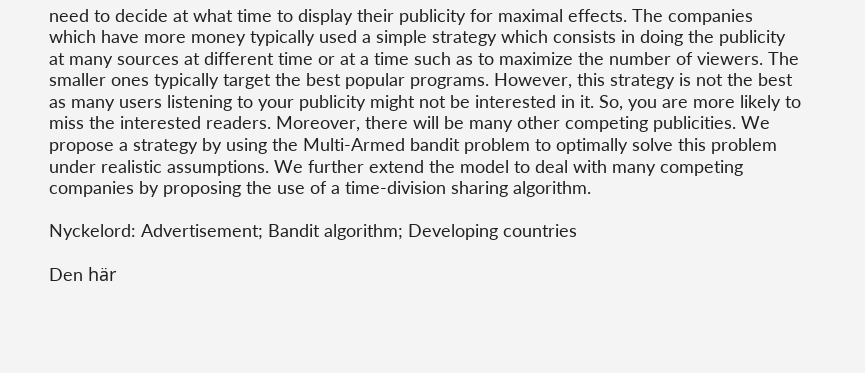need to decide at what time to display their publicity for maximal effects. The companies which have more money typically used a simple strategy which consists in doing the publicity at many sources at different time or at a time such as to maximize the number of viewers. The smaller ones typically target the best popular programs. However, this strategy is not the best as many users listening to your publicity might not be interested in it. So, you are more likely to miss the interested readers. Moreover, there will be many other competing publicities. We propose a strategy by using the Multi-Armed bandit problem to optimally solve this problem under realistic assumptions. We further extend the model to deal with many competing companies by proposing the use of a time-division sharing algorithm.

Nyckelord: Advertisement; Bandit algorithm; Developing countries

Den här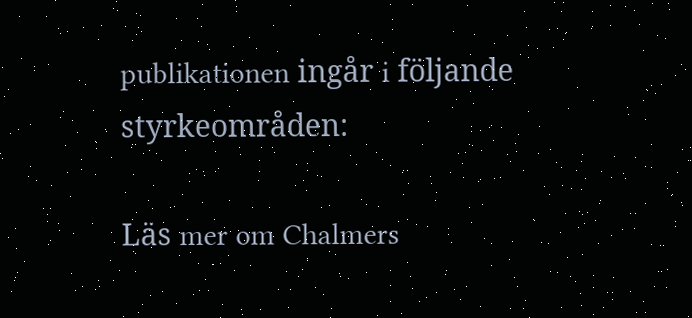publikationen ingår i följande styrkeområden:

Läs mer om Chalmers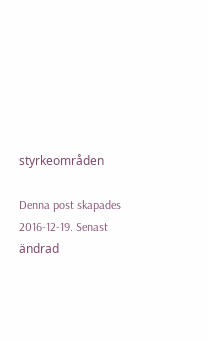styrkeområden

Denna post skapades 2016-12-19. Senast ändrad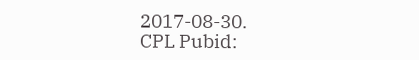2017-08-30.
CPL Pubid: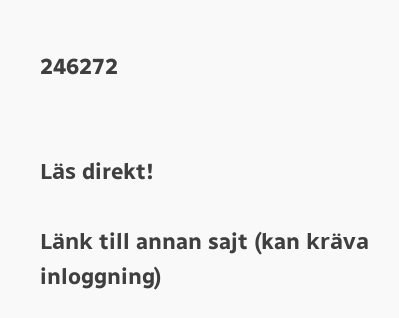246272


Läs direkt!

Länk till annan sajt (kan kräva inloggning)